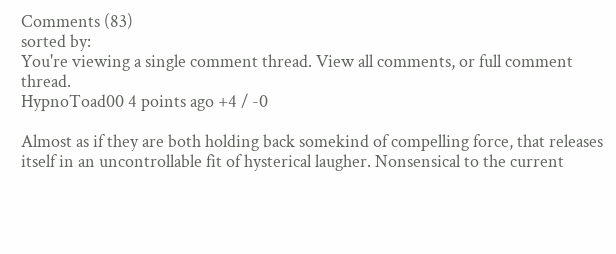Comments (83)
sorted by:
You're viewing a single comment thread. View all comments, or full comment thread.
HypnoToad00 4 points ago +4 / -0

Almost as if they are both holding back somekind of compelling force, that releases itself in an uncontrollable fit of hysterical laugher. Nonsensical to the current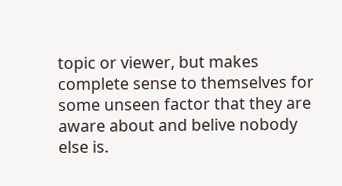topic or viewer, but makes complete sense to themselves for some unseen factor that they are aware about and belive nobody else is.